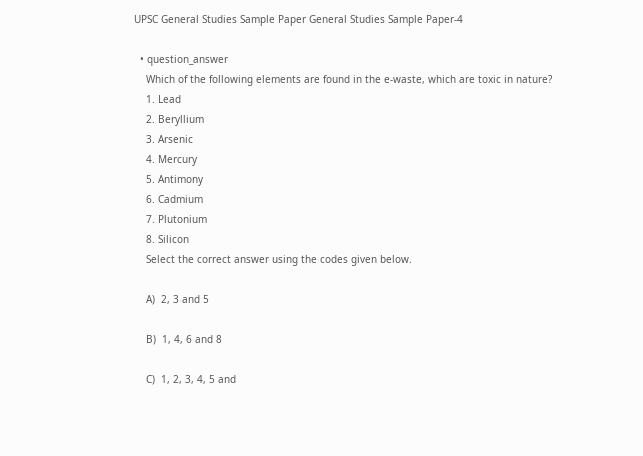UPSC General Studies Sample Paper General Studies Sample Paper-4

  • question_answer
    Which of the following elements are found in the e-waste, which are toxic in nature?
    1. Lead
    2. Beryllium
    3. Arsenic
    4. Mercury
    5. Antimony
    6. Cadmium
    7. Plutonium
    8. Silicon
    Select the correct answer using the codes given below.

    A)  2, 3 and 5

    B)  1, 4, 6 and 8

    C)  1, 2, 3, 4, 5 and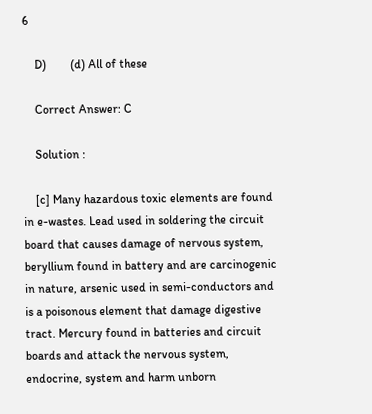6

    D)        (d) All of these

    Correct Answer: C

    Solution :

    [c] Many hazardous toxic elements are found in e-wastes. Lead used in soldering the circuit board that causes damage of nervous system, beryllium found in battery and are carcinogenic in nature, arsenic used in semi-conductors and is a poisonous element that damage digestive tract. Mercury found in batteries and circuit boards and attack the nervous system, endocrine, system and harm unborn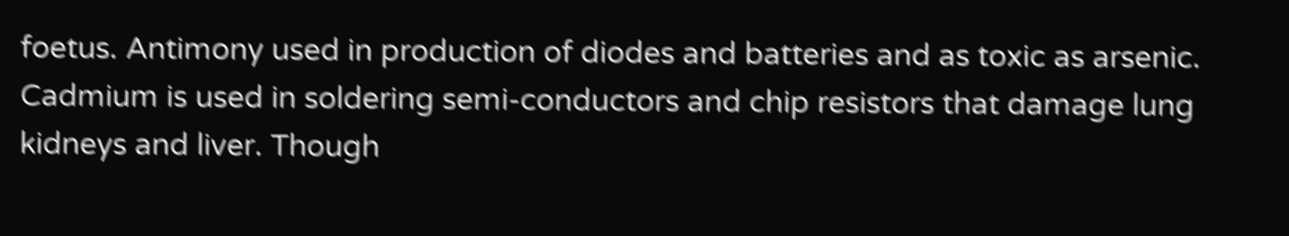foetus. Antimony used in production of diodes and batteries and as toxic as arsenic. Cadmium is used in soldering semi-conductors and chip resistors that damage lung kidneys and liver. Though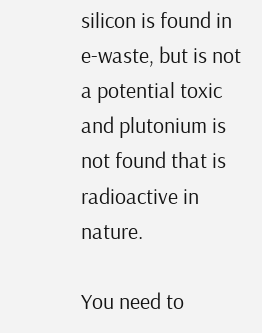silicon is found in e-waste, but is not a potential toxic and plutonium is not found that is radioactive in nature.

You need to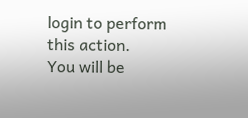login to perform this action.
You will be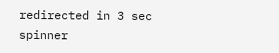redirected in 3 sec spinner